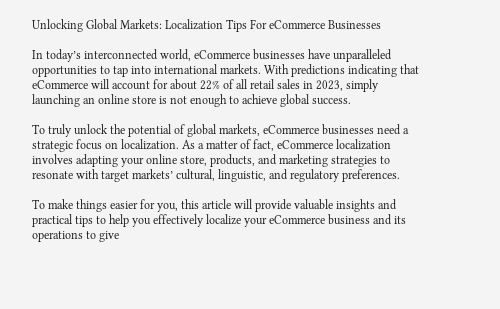Unlocking Global Markets: Localization Tips For eCommerce Businesses

In today’s interconnected world, eCommerce businesses have unparalleled opportunities to tap into international markets. With predictions indicating that eCommerce will account for about 22% of all retail sales in 2023, simply launching an online store is not enough to achieve global success.

To truly unlock the potential of global markets, eCommerce businesses need a strategic focus on localization. As a matter of fact, eCommerce localization involves adapting your online store, products, and marketing strategies to resonate with target markets’ cultural, linguistic, and regulatory preferences.

To make things easier for you, this article will provide valuable insights and practical tips to help you effectively localize your eCommerce business and its operations to give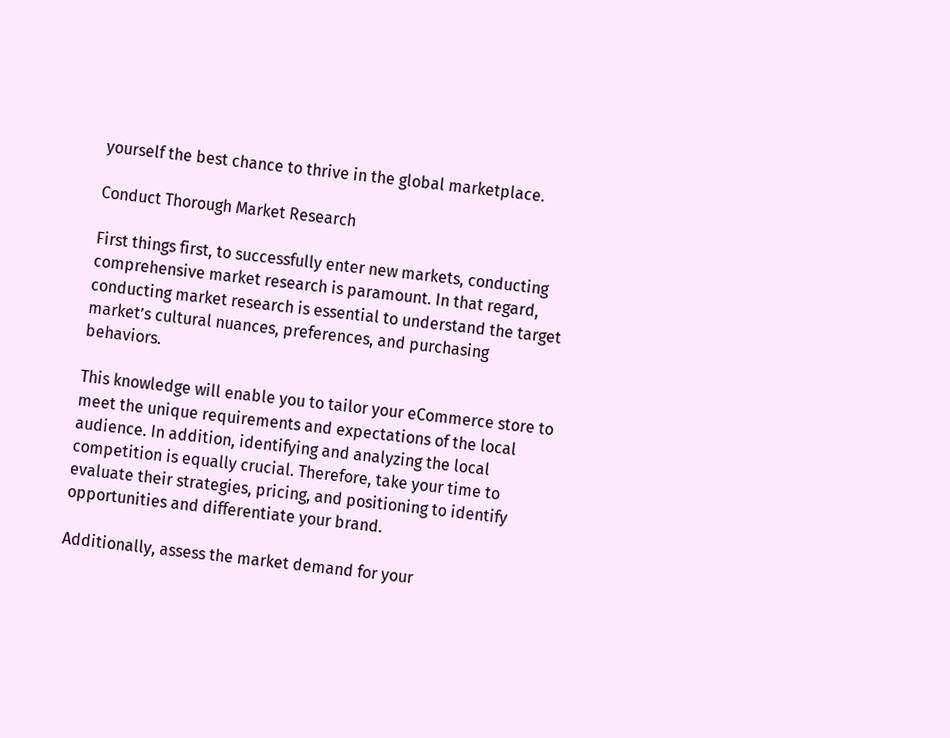yourself the best chance to thrive in the global marketplace.

Conduct Thorough Market Research

First things first, to successfully enter new markets, conducting comprehensive market research is paramount. In that regard, conducting market research is essential to understand the target market’s cultural nuances, preferences, and purchasing behaviors.

This knowledge will enable you to tailor your eCommerce store to meet the unique requirements and expectations of the local audience. In addition, identifying and analyzing the local competition is equally crucial. Therefore, take your time to evaluate their strategies, pricing, and positioning to identify opportunities and differentiate your brand.

Additionally, assess the market demand for your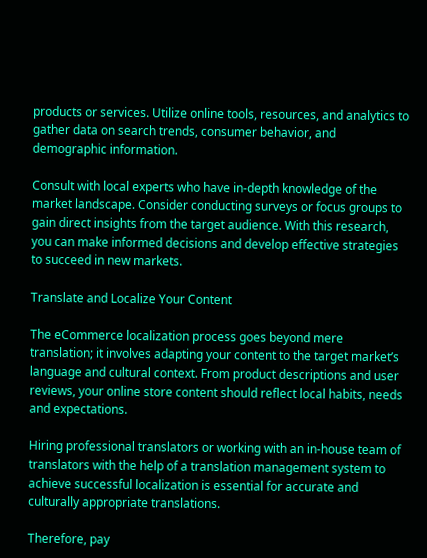products or services. Utilize online tools, resources, and analytics to gather data on search trends, consumer behavior, and demographic information.

Consult with local experts who have in-depth knowledge of the market landscape. Consider conducting surveys or focus groups to gain direct insights from the target audience. With this research, you can make informed decisions and develop effective strategies to succeed in new markets.

Translate and Localize Your Content

The eCommerce localization process goes beyond mere translation; it involves adapting your content to the target market’s language and cultural context. From product descriptions and user reviews, your online store content should reflect local habits, needs and expectations.

Hiring professional translators or working with an in-house team of translators with the help of a translation management system to achieve successful localization is essential for accurate and culturally appropriate translations.

Therefore, pay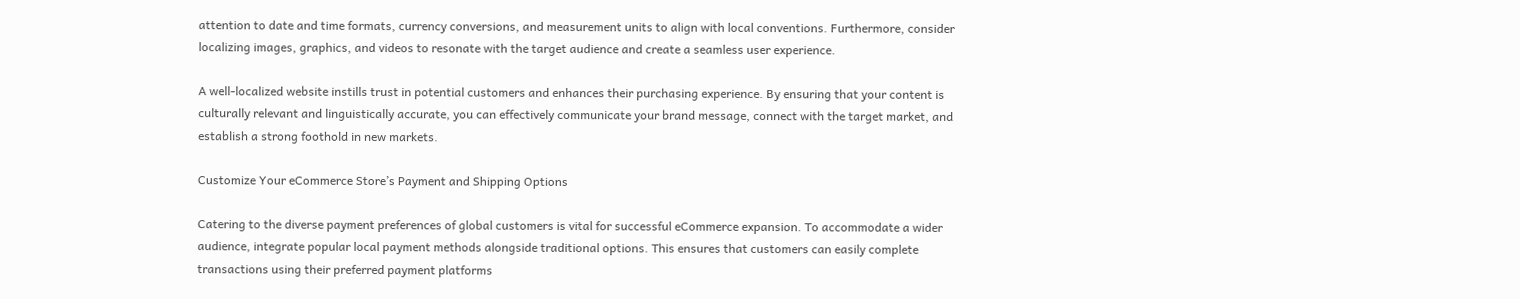attention to date and time formats, currency conversions, and measurement units to align with local conventions. Furthermore, consider localizing images, graphics, and videos to resonate with the target audience and create a seamless user experience.

A well-localized website instills trust in potential customers and enhances their purchasing experience. By ensuring that your content is culturally relevant and linguistically accurate, you can effectively communicate your brand message, connect with the target market, and establish a strong foothold in new markets.

Customize Your eCommerce Store’s Payment and Shipping Options

Catering to the diverse payment preferences of global customers is vital for successful eCommerce expansion. To accommodate a wider audience, integrate popular local payment methods alongside traditional options. This ensures that customers can easily complete transactions using their preferred payment platforms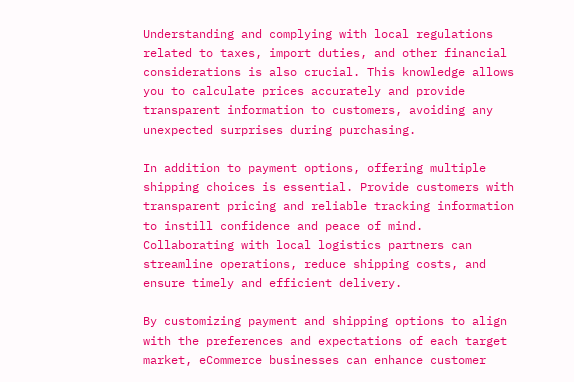Understanding and complying with local regulations related to taxes, import duties, and other financial considerations is also crucial. This knowledge allows you to calculate prices accurately and provide transparent information to customers, avoiding any unexpected surprises during purchasing.

In addition to payment options, offering multiple shipping choices is essential. Provide customers with transparent pricing and reliable tracking information to instill confidence and peace of mind. Collaborating with local logistics partners can streamline operations, reduce shipping costs, and ensure timely and efficient delivery.

By customizing payment and shipping options to align with the preferences and expectations of each target market, eCommerce businesses can enhance customer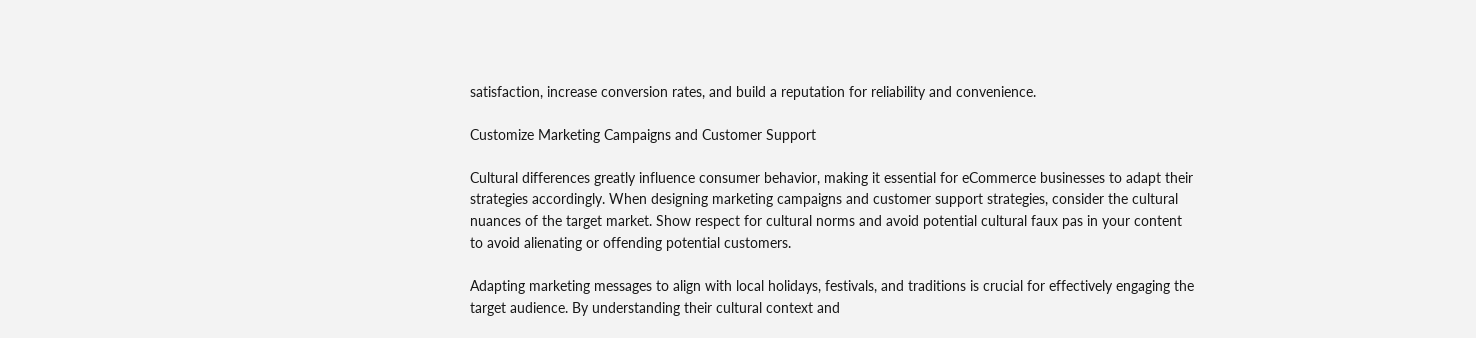satisfaction, increase conversion rates, and build a reputation for reliability and convenience.

Customize Marketing Campaigns and Customer Support

Cultural differences greatly influence consumer behavior, making it essential for eCommerce businesses to adapt their strategies accordingly. When designing marketing campaigns and customer support strategies, consider the cultural nuances of the target market. Show respect for cultural norms and avoid potential cultural faux pas in your content to avoid alienating or offending potential customers.

Adapting marketing messages to align with local holidays, festivals, and traditions is crucial for effectively engaging the target audience. By understanding their cultural context and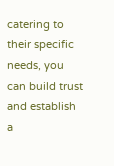catering to their specific needs, you can build trust and establish a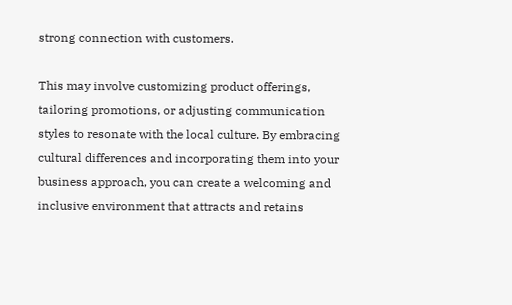strong connection with customers.

This may involve customizing product offerings, tailoring promotions, or adjusting communication styles to resonate with the local culture. By embracing cultural differences and incorporating them into your business approach, you can create a welcoming and inclusive environment that attracts and retains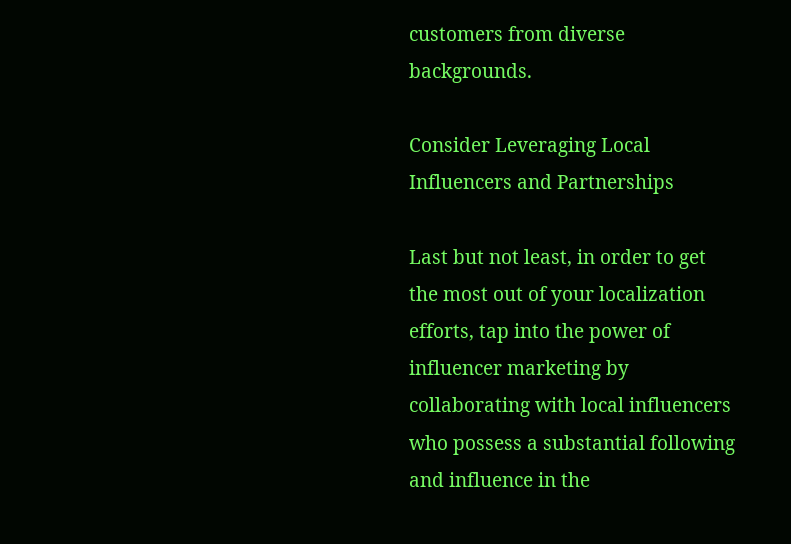customers from diverse backgrounds.

Consider Leveraging Local Influencers and Partnerships

Last but not least, in order to get the most out of your localization efforts, tap into the power of influencer marketing by collaborating with local influencers who possess a substantial following and influence in the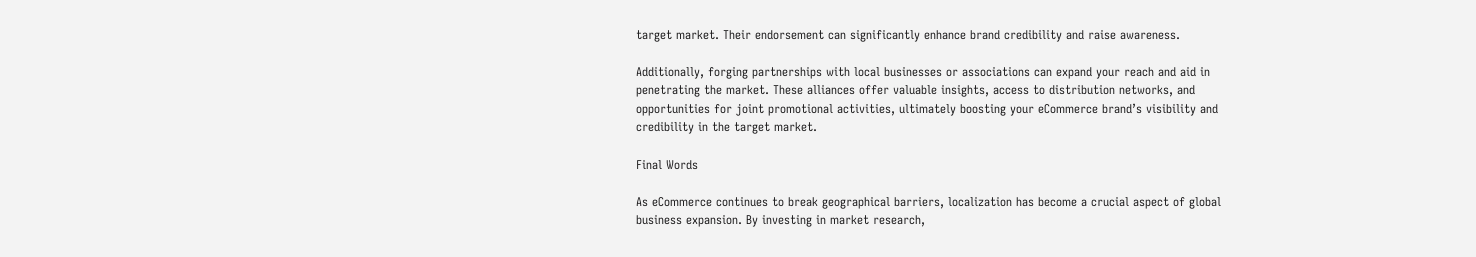target market. Their endorsement can significantly enhance brand credibility and raise awareness.

Additionally, forging partnerships with local businesses or associations can expand your reach and aid in penetrating the market. These alliances offer valuable insights, access to distribution networks, and opportunities for joint promotional activities, ultimately boosting your eCommerce brand’s visibility and credibility in the target market.

Final Words

As eCommerce continues to break geographical barriers, localization has become a crucial aspect of global business expansion. By investing in market research,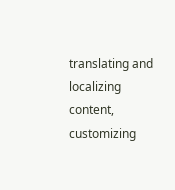translating and localizing content, customizing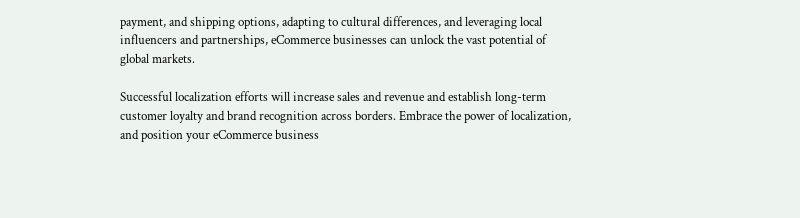payment, and shipping options, adapting to cultural differences, and leveraging local influencers and partnerships, eCommerce businesses can unlock the vast potential of global markets.

Successful localization efforts will increase sales and revenue and establish long-term customer loyalty and brand recognition across borders. Embrace the power of localization, and position your eCommerce business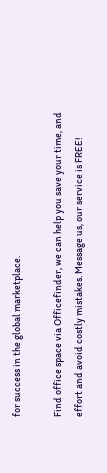for success in the global marketplace.

Find office space via Officefinder, we can help you save your time, and effort and avoid costly mistakes. Message us, our service is FREE!